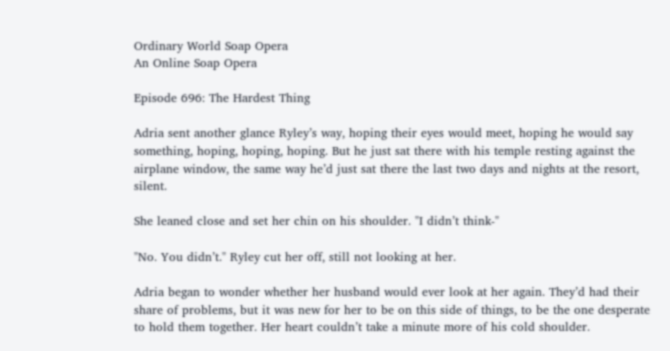Ordinary World Soap Opera
An Online Soap Opera

Episode 696: The Hardest Thing

Adria sent another glance Ryley’s way, hoping their eyes would meet, hoping he would say something, hoping, hoping, hoping. But he just sat there with his temple resting against the airplane window, the same way he’d just sat there the last two days and nights at the resort, silent.

She leaned close and set her chin on his shoulder. "I didn’t think-"

"No. You didn’t." Ryley cut her off, still not looking at her.

Adria began to wonder whether her husband would ever look at her again. They’d had their share of problems, but it was new for her to be on this side of things, to be the one desperate to hold them together. Her heart couldn’t take a minute more of his cold shoulder.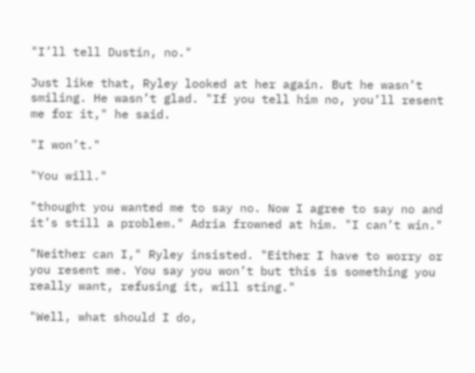"I’ll tell Dustin, no."

Just like that, Ryley looked at her again. But he wasn’t smiling. He wasn’t glad. "If you tell him no, you’ll resent me for it," he said.

"I won’t."

"You will."

"thought you wanted me to say no. Now I agree to say no and it’s still a problem." Adria frowned at him. "I can’t win."

"Neither can I," Ryley insisted. "Either I have to worry or you resent me. You say you won’t but this is something you really want, refusing it, will sting."

"Well, what should I do,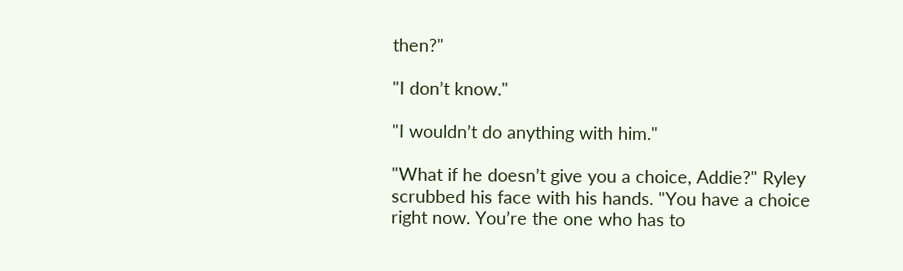then?"

"I don’t know."

"I wouldn’t do anything with him."

"What if he doesn’t give you a choice, Addie?" Ryley scrubbed his face with his hands. "You have a choice right now. You’re the one who has to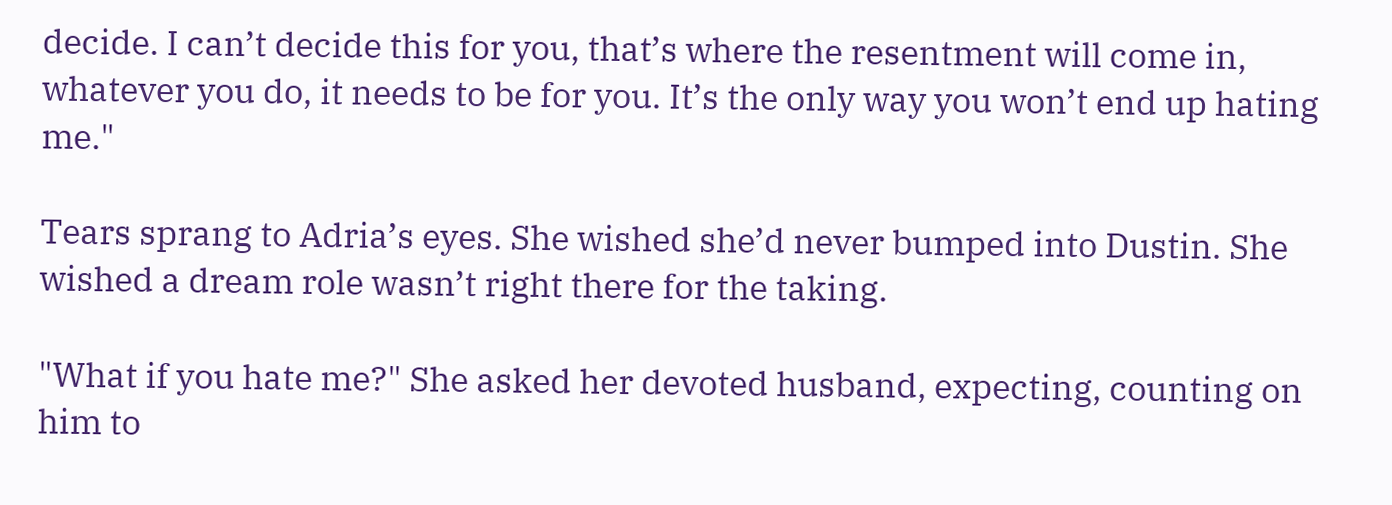decide. I can’t decide this for you, that’s where the resentment will come in, whatever you do, it needs to be for you. It’s the only way you won’t end up hating me."

Tears sprang to Adria’s eyes. She wished she’d never bumped into Dustin. She wished a dream role wasn’t right there for the taking.

"What if you hate me?" She asked her devoted husband, expecting, counting on him to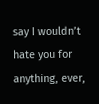say I wouldn’t hate you for anything, ever,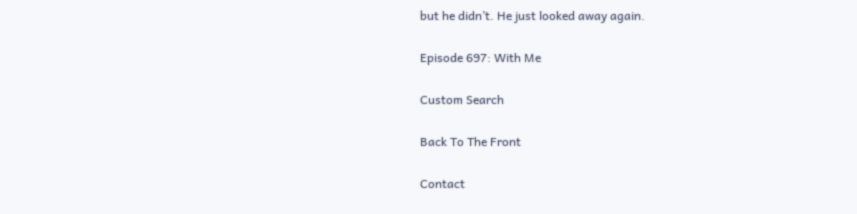but he didn’t. He just looked away again.

Episode 697: With Me

Custom Search

Back To The Front

Contact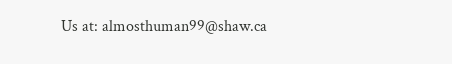Us at: almosthuman99@shaw.ca